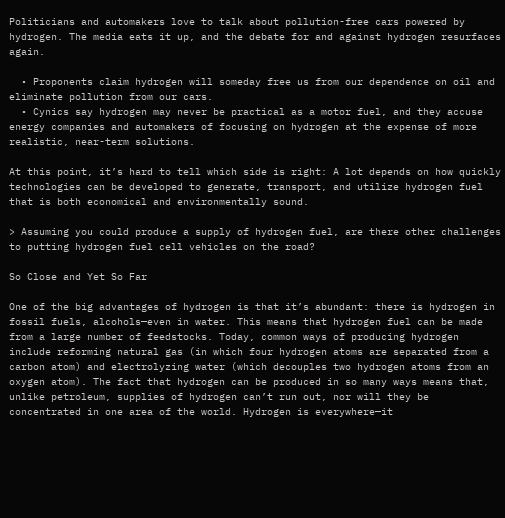Politicians and automakers love to talk about pollution-free cars powered by hydrogen. The media eats it up, and the debate for and against hydrogen resurfaces again.

  • Proponents claim hydrogen will someday free us from our dependence on oil and eliminate pollution from our cars.
  • Cynics say hydrogen may never be practical as a motor fuel, and they accuse energy companies and automakers of focusing on hydrogen at the expense of more realistic, near-term solutions.

At this point, it’s hard to tell which side is right: A lot depends on how quickly technologies can be developed to generate, transport, and utilize hydrogen fuel that is both economical and environmentally sound.

> Assuming you could produce a supply of hydrogen fuel, are there other challenges to putting hydrogen fuel cell vehicles on the road?

So Close and Yet So Far

One of the big advantages of hydrogen is that it’s abundant: there is hydrogen in fossil fuels, alcohols—even in water. This means that hydrogen fuel can be made from a large number of feedstocks. Today, common ways of producing hydrogen include reforming natural gas (in which four hydrogen atoms are separated from a carbon atom) and electrolyzing water (which decouples two hydrogen atoms from an oxygen atom). The fact that hydrogen can be produced in so many ways means that, unlike petroleum, supplies of hydrogen can’t run out, nor will they be concentrated in one area of the world. Hydrogen is everywhere—it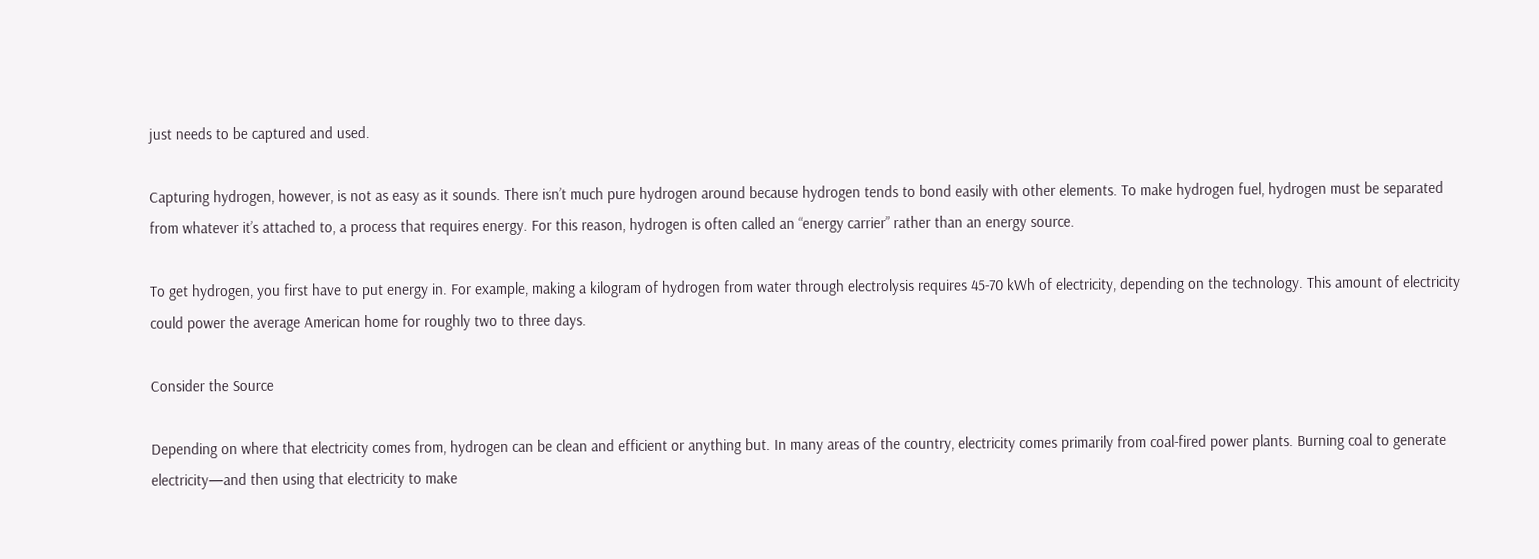just needs to be captured and used.

Capturing hydrogen, however, is not as easy as it sounds. There isn’t much pure hydrogen around because hydrogen tends to bond easily with other elements. To make hydrogen fuel, hydrogen must be separated from whatever it’s attached to, a process that requires energy. For this reason, hydrogen is often called an “energy carrier” rather than an energy source.

To get hydrogen, you first have to put energy in. For example, making a kilogram of hydrogen from water through electrolysis requires 45-70 kWh of electricity, depending on the technology. This amount of electricity could power the average American home for roughly two to three days.

Consider the Source

Depending on where that electricity comes from, hydrogen can be clean and efficient or anything but. In many areas of the country, electricity comes primarily from coal-fired power plants. Burning coal to generate electricity—and then using that electricity to make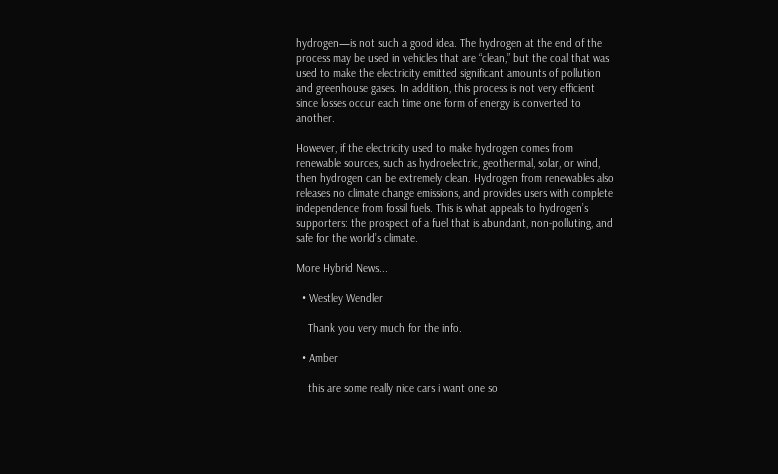hydrogen—is not such a good idea. The hydrogen at the end of the process may be used in vehicles that are “clean,” but the coal that was used to make the electricity emitted significant amounts of pollution and greenhouse gases. In addition, this process is not very efficient since losses occur each time one form of energy is converted to another.

However, if the electricity used to make hydrogen comes from renewable sources, such as hydroelectric, geothermal, solar, or wind, then hydrogen can be extremely clean. Hydrogen from renewables also releases no climate change emissions, and provides users with complete independence from fossil fuels. This is what appeals to hydrogen’s supporters: the prospect of a fuel that is abundant, non-polluting, and safe for the world’s climate.

More Hybrid News...

  • Westley Wendler

    Thank you very much for the info.

  • Amber

    this are some really nice cars i want one so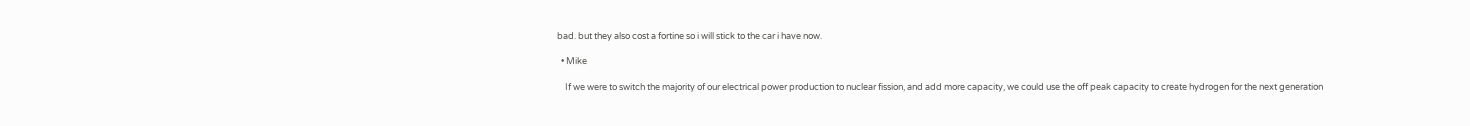bad. but they also cost a fortine so i will stick to the car i have now.

  • Mike

    If we were to switch the majority of our electrical power production to nuclear fission, and add more capacity, we could use the off peak capacity to create hydrogen for the next generation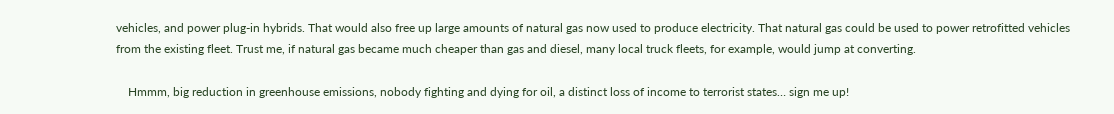vehicles, and power plug-in hybrids. That would also free up large amounts of natural gas now used to produce electricity. That natural gas could be used to power retrofitted vehicles from the existing fleet. Trust me, if natural gas became much cheaper than gas and diesel, many local truck fleets, for example, would jump at converting.

    Hmmm, big reduction in greenhouse emissions, nobody fighting and dying for oil, a distinct loss of income to terrorist states… sign me up!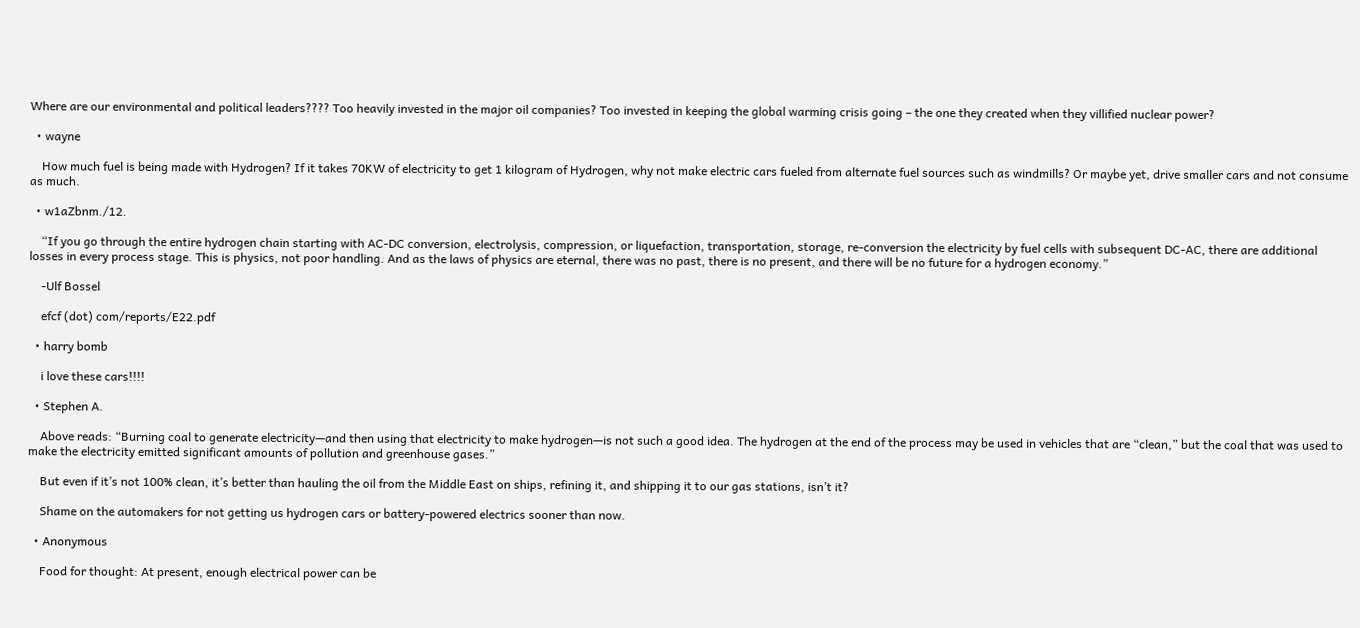Where are our environmental and political leaders???? Too heavily invested in the major oil companies? Too invested in keeping the global warming crisis going – the one they created when they villified nuclear power?

  • wayne

    How much fuel is being made with Hydrogen? If it takes 70KW of electricity to get 1 kilogram of Hydrogen, why not make electric cars fueled from alternate fuel sources such as windmills? Or maybe yet, drive smaller cars and not consume as much.

  • w1aZbnm./12.

    “If you go through the entire hydrogen chain starting with AC-DC conversion, electrolysis, compression, or liquefaction, transportation, storage, re-conversion the electricity by fuel cells with subsequent DC-AC, there are additional losses in every process stage. This is physics, not poor handling. And as the laws of physics are eternal, there was no past, there is no present, and there will be no future for a hydrogen economy.”

    -Ulf Bossel

    efcf (dot) com/reports/E22.pdf

  • harry bomb

    i love these cars!!!!

  • Stephen A.

    Above reads: “Burning coal to generate electricity—and then using that electricity to make hydrogen—is not such a good idea. The hydrogen at the end of the process may be used in vehicles that are “clean,” but the coal that was used to make the electricity emitted significant amounts of pollution and greenhouse gases.”

    But even if it’s not 100% clean, it’s better than hauling the oil from the Middle East on ships, refining it, and shipping it to our gas stations, isn’t it?

    Shame on the automakers for not getting us hydrogen cars or battery-powered electrics sooner than now.

  • Anonymous

    Food for thought: At present, enough electrical power can be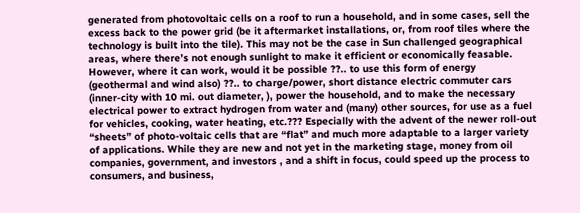generated from photovoltaic cells on a roof to run a household, and in some cases, sell the excess back to the power grid (be it aftermarket installations, or, from roof tiles where the technology is built into the tile). This may not be the case in Sun challenged geographical areas, where there’s not enough sunlight to make it efficient or economically feasable. However, where it can work, would it be possible ??.. to use this form of energy (geothermal and wind also) ??.. to charge/power, short distance electric commuter cars (inner-city with 10 mi. out diameter, ), power the household, and to make the necessary electrical power to extract hydrogen from water and (many) other sources, for use as a fuel for vehicles, cooking, water heating, etc.??? Especially with the advent of the newer roll-out “sheets” of photo-voltaic cells that are “flat” and much more adaptable to a larger variety of applications. While they are new and not yet in the marketing stage, money from oil companies, government, and investors , and a shift in focus, could speed up the process to consumers, and business,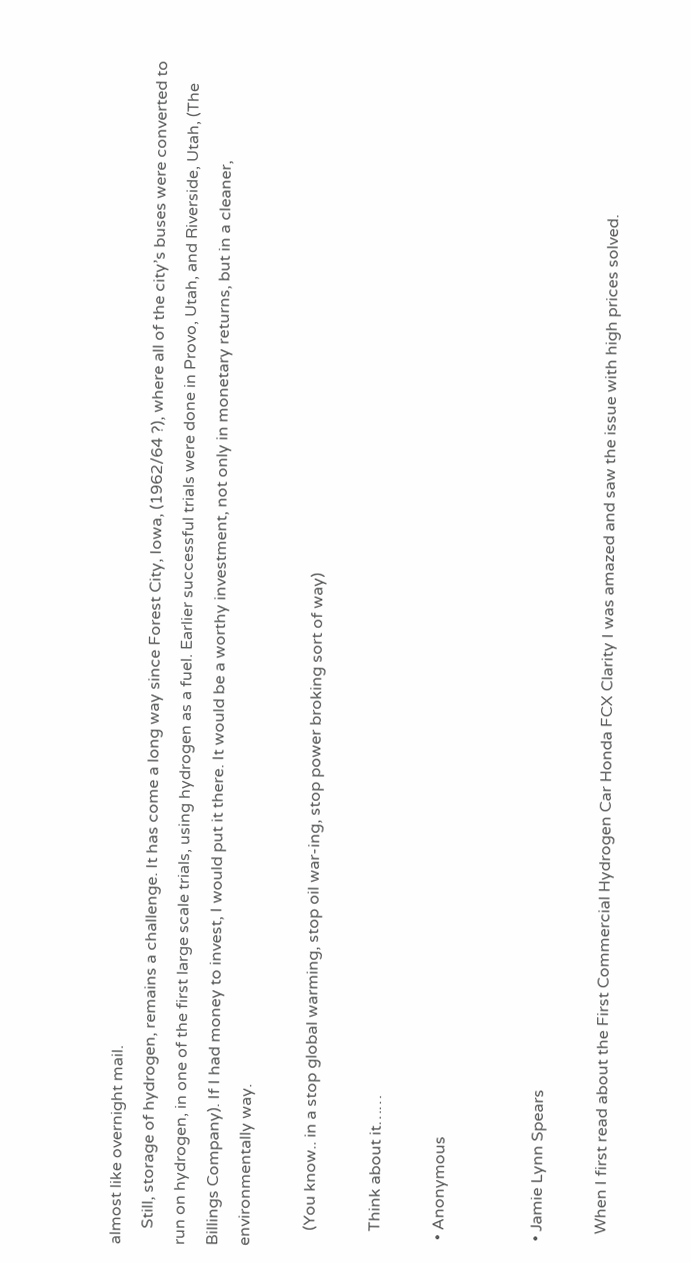almost like overnight mail.
    Still, storage of hydrogen, remains a challenge. It has come a long way since Forest City, Iowa, (1962/64 ?), where all of the city’s buses were converted to run on hydrogen, in one of the first large scale trials, using hydrogen as a fuel. Earlier successful trials were done in Provo, Utah, and Riverside, Utah, (The Billings Company). If I had money to invest, I would put it there. It would be a worthy investment, not only in monetary returns, but in a cleaner, environmentally way.

    (You know.. in a stop global warming, stop oil war-ing, stop power broking sort of way)

    Think about it……

  • Anonymous


  • Jamie Lynn Spears

    When I first read about the First Commercial Hydrogen Car Honda FCX Clarity I was amazed and saw the issue with high prices solved.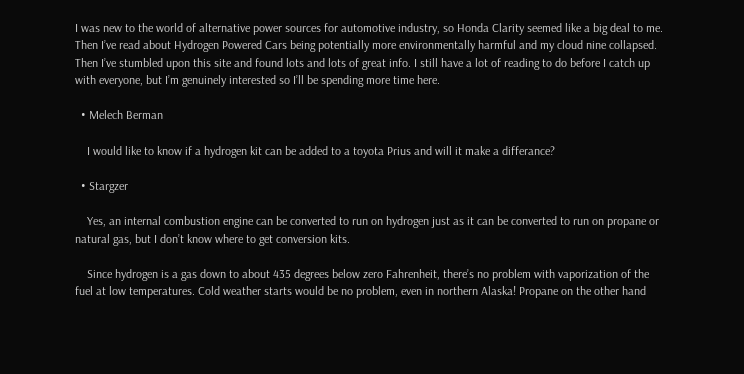I was new to the world of alternative power sources for automotive industry, so Honda Clarity seemed like a big deal to me. Then I’ve read about Hydrogen Powered Cars being potentially more environmentally harmful and my cloud nine collapsed. Then I’ve stumbled upon this site and found lots and lots of great info. I still have a lot of reading to do before I catch up with everyone, but I’m genuinely interested so I’ll be spending more time here.

  • Melech Berman

    I would like to know if a hydrogen kit can be added to a toyota Prius and will it make a differance?

  • Stargzer

    Yes, an internal combustion engine can be converted to run on hydrogen just as it can be converted to run on propane or natural gas, but I don’t know where to get conversion kits.

    Since hydrogen is a gas down to about 435 degrees below zero Fahrenheit, there’s no problem with vaporization of the fuel at low temperatures. Cold weather starts would be no problem, even in northern Alaska! Propane on the other hand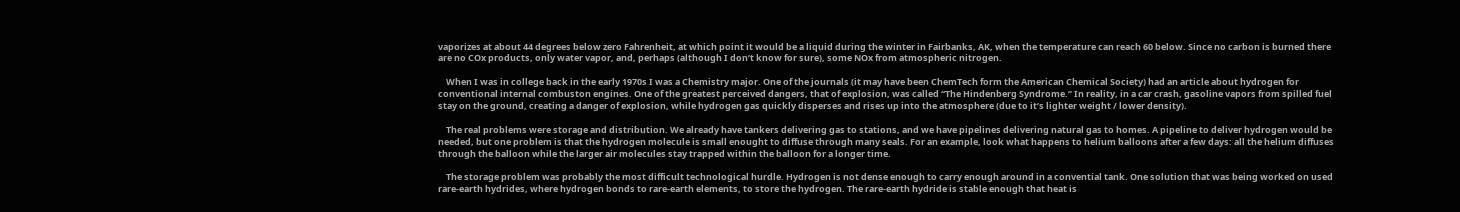vaporizes at about 44 degrees below zero Fahrenheit, at which point it would be a liquid during the winter in Fairbanks, AK, when the temperature can reach 60 below. Since no carbon is burned there are no COx products, only water vapor, and, perhaps (although I don’t know for sure), some NOx from atmospheric nitrogen.

    When I was in college back in the early 1970s I was a Chemistry major. One of the journals (it may have been ChemTech form the American Chemical Society) had an article about hydrogen for conventional internal combuston engines. One of the greatest perceived dangers, that of explosion, was called “The Hindenberg Syndrome.” In reality, in a car crash, gasoline vapors from spilled fuel stay on the ground, creating a danger of explosion, while hydrogen gas quickly disperses and rises up into the atmosphere (due to it’s lighter weight / lower density).

    The real problems were storage and distribution. We already have tankers delivering gas to stations, and we have pipelines delivering natural gas to homes. A pipeline to deliver hydrogen would be needed, but one problem is that the hydrogen molecule is small enought to diffuse through many seals. For an example, look what happens to helium balloons after a few days: all the helium diffuses through the balloon while the larger air molecules stay trapped within the balloon for a longer time.

    The storage problem was probably the most difficult technological hurdle. Hydrogen is not dense enough to carry enough around in a convential tank. One solution that was being worked on used rare-earth hydrides, where hydrogen bonds to rare-earth elements, to store the hydrogen. The rare-earth hydride is stable enough that heat is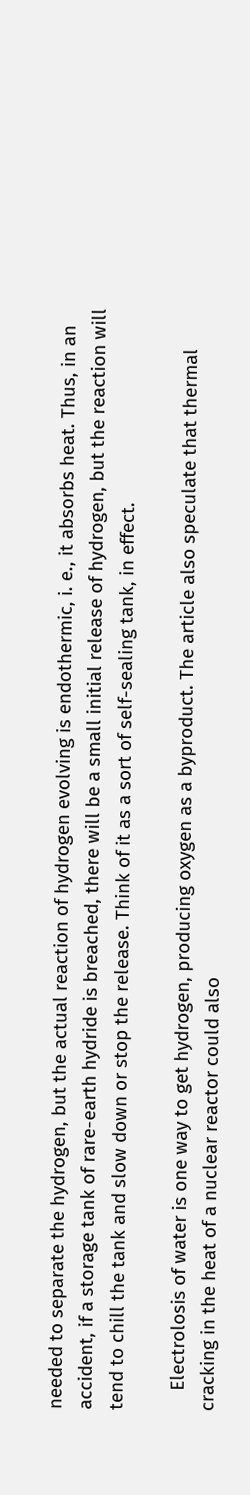needed to separate the hydrogen, but the actual reaction of hydrogen evolving is endothermic, i. e., it absorbs heat. Thus, in an accident, if a storage tank of rare-earth hydride is breached, there will be a small initial release of hydrogen, but the reaction will tend to chill the tank and slow down or stop the release. Think of it as a sort of self-sealing tank, in effect.

    Electrolosis of water is one way to get hydrogen, producing oxygen as a byproduct. The article also speculate that thermal cracking in the heat of a nuclear reactor could also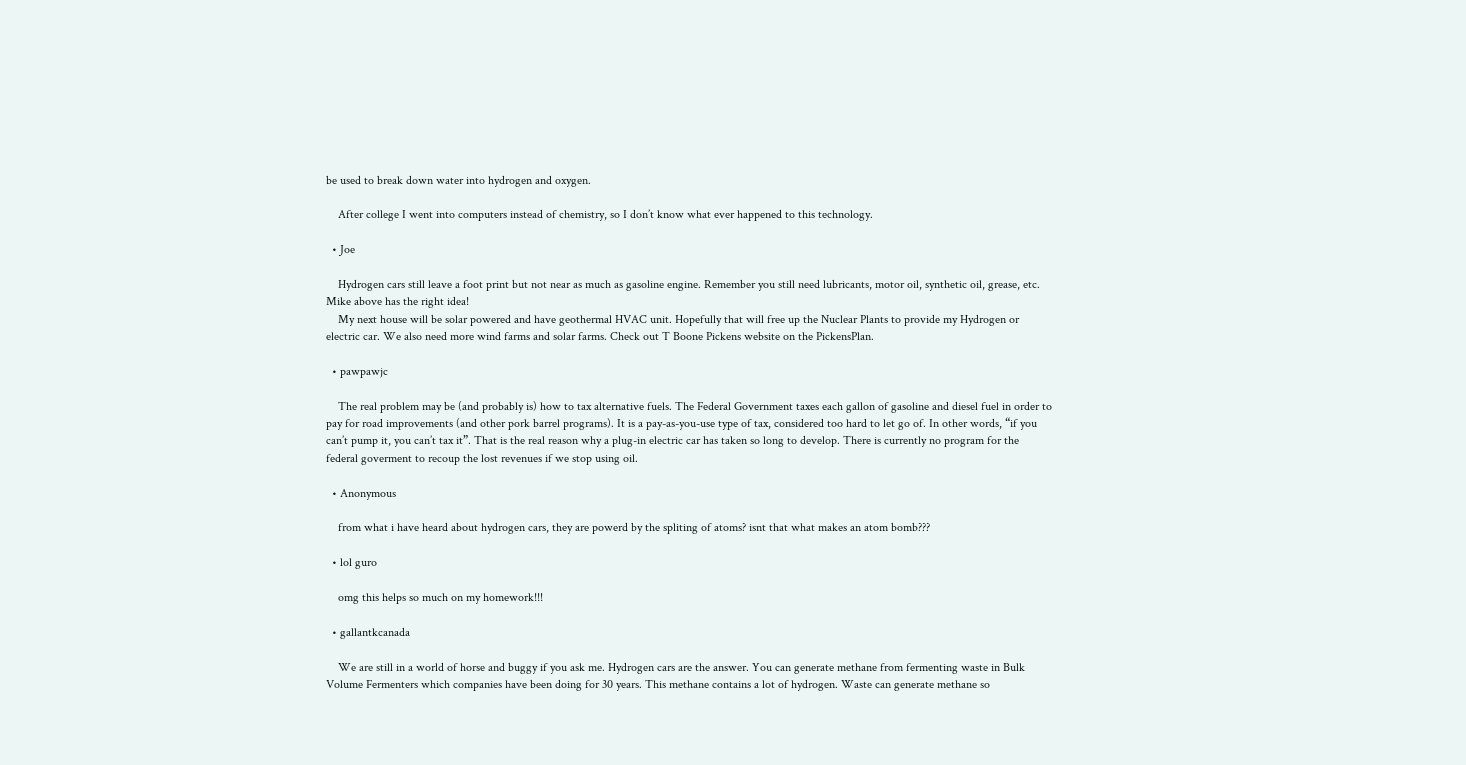be used to break down water into hydrogen and oxygen.

    After college I went into computers instead of chemistry, so I don’t know what ever happened to this technology.

  • Joe

    Hydrogen cars still leave a foot print but not near as much as gasoline engine. Remember you still need lubricants, motor oil, synthetic oil, grease, etc. Mike above has the right idea!
    My next house will be solar powered and have geothermal HVAC unit. Hopefully that will free up the Nuclear Plants to provide my Hydrogen or electric car. We also need more wind farms and solar farms. Check out T Boone Pickens website on the PickensPlan.

  • pawpawjc

    The real problem may be (and probably is) how to tax alternative fuels. The Federal Government taxes each gallon of gasoline and diesel fuel in order to pay for road improvements (and other pork barrel programs). It is a pay-as-you-use type of tax, considered too hard to let go of. In other words, “if you can’t pump it, you can’t tax it”. That is the real reason why a plug-in electric car has taken so long to develop. There is currently no program for the federal goverment to recoup the lost revenues if we stop using oil.

  • Anonymous

    from what i have heard about hydrogen cars, they are powerd by the spliting of atoms? isnt that what makes an atom bomb???

  • lol guro

    omg this helps so much on my homework!!!

  • gallantkcanada

    We are still in a world of horse and buggy if you ask me. Hydrogen cars are the answer. You can generate methane from fermenting waste in Bulk Volume Fermenters which companies have been doing for 30 years. This methane contains a lot of hydrogen. Waste can generate methane so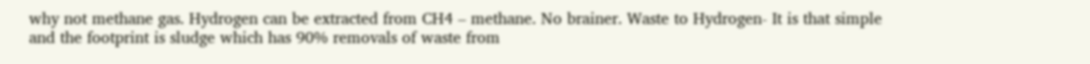why not methane gas. Hydrogen can be extracted from CH4 – methane. No brainer. Waste to Hydrogen- It is that simple and the footprint is sludge which has 90% removals of waste from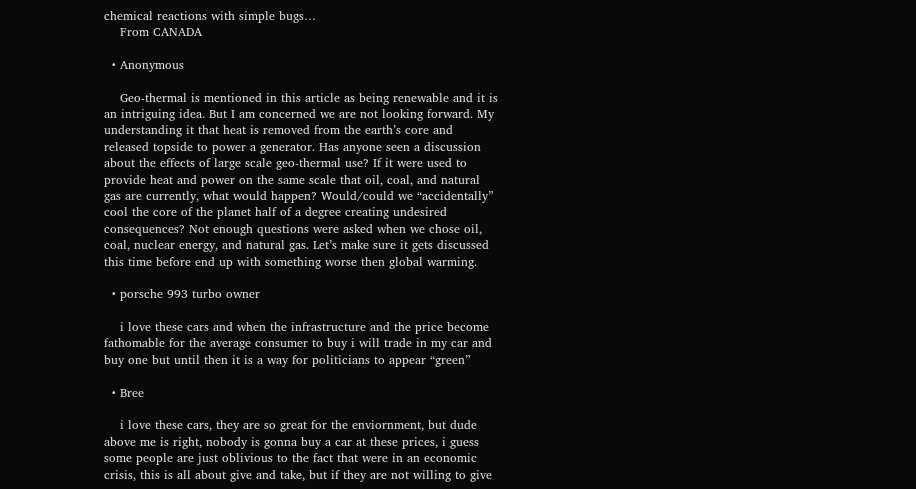chemical reactions with simple bugs…
    From CANADA

  • Anonymous

    Geo-thermal is mentioned in this article as being renewable and it is an intriguing idea. But I am concerned we are not looking forward. My understanding it that heat is removed from the earth’s core and released topside to power a generator. Has anyone seen a discussion about the effects of large scale geo-thermal use? If it were used to provide heat and power on the same scale that oil, coal, and natural gas are currently, what would happen? Would/could we “accidentally” cool the core of the planet half of a degree creating undesired consequences? Not enough questions were asked when we chose oil, coal, nuclear energy, and natural gas. Let’s make sure it gets discussed this time before end up with something worse then global warming.

  • porsche 993 turbo owner

    i love these cars and when the infrastructure and the price become fathomable for the average consumer to buy i will trade in my car and buy one but until then it is a way for politicians to appear “green”

  • Bree

    i love these cars, they are so great for the enviornment, but dude above me is right, nobody is gonna buy a car at these prices, i guess some people are just oblivious to the fact that were in an economic crisis, this is all about give and take, but if they are not willing to give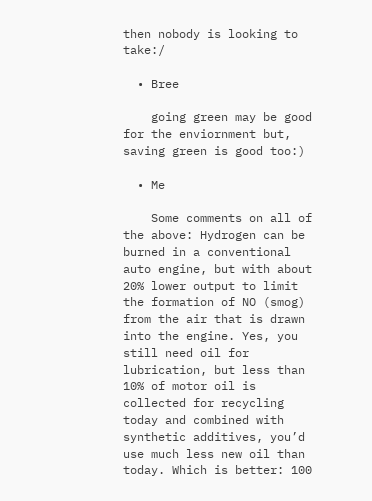then nobody is looking to take:/

  • Bree

    going green may be good for the enviornment but, saving green is good too:)

  • Me

    Some comments on all of the above: Hydrogen can be burned in a conventional auto engine, but with about 20% lower output to limit the formation of NO (smog) from the air that is drawn into the engine. Yes, you still need oil for lubrication, but less than 10% of motor oil is collected for recycling today and combined with synthetic additives, you’d use much less new oil than today. Which is better: 100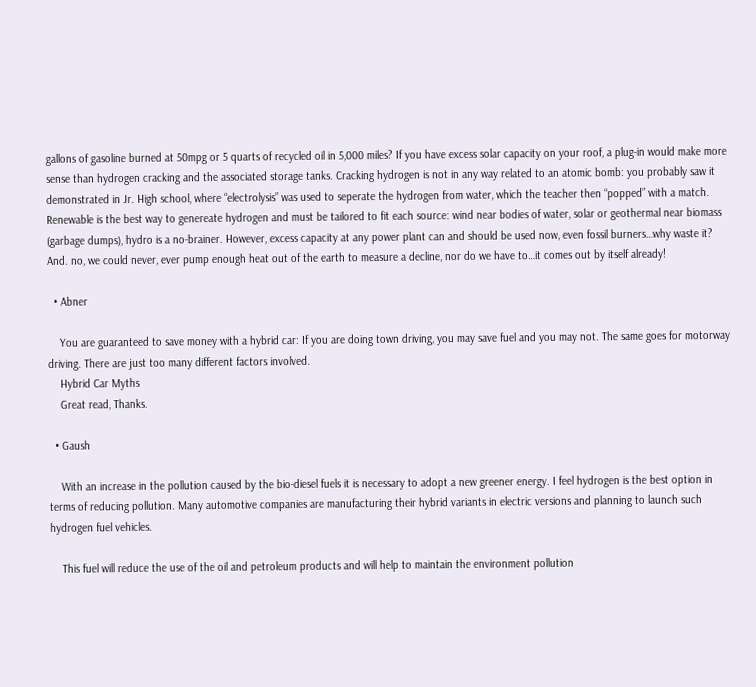gallons of gasoline burned at 50mpg or 5 quarts of recycled oil in 5,000 miles? If you have excess solar capacity on your roof, a plug-in would make more sense than hydrogen cracking and the associated storage tanks. Cracking hydrogen is not in any way related to an atomic bomb: you probably saw it demonstrated in Jr. High school, where “electrolysis” was used to seperate the hydrogen from water, which the teacher then “popped” with a match. Renewable is the best way to genereate hydrogen and must be tailored to fit each source: wind near bodies of water, solar or geothermal near biomass (garbage dumps), hydro is a no-brainer. However, excess capacity at any power plant can and should be used now, even fossil burners…why waste it? And. no, we could never, ever pump enough heat out of the earth to measure a decline, nor do we have to…it comes out by itself already!

  • Abner

    You are guaranteed to save money with a hybrid car: If you are doing town driving, you may save fuel and you may not. The same goes for motorway driving. There are just too many different factors involved.
    Hybrid Car Myths
    Great read, Thanks.

  • Gaush

    With an increase in the pollution caused by the bio-diesel fuels it is necessary to adopt a new greener energy. I feel hydrogen is the best option in terms of reducing pollution. Many automotive companies are manufacturing their hybrid variants in electric versions and planning to launch such hydrogen fuel vehicles.

    This fuel will reduce the use of the oil and petroleum products and will help to maintain the environment pollution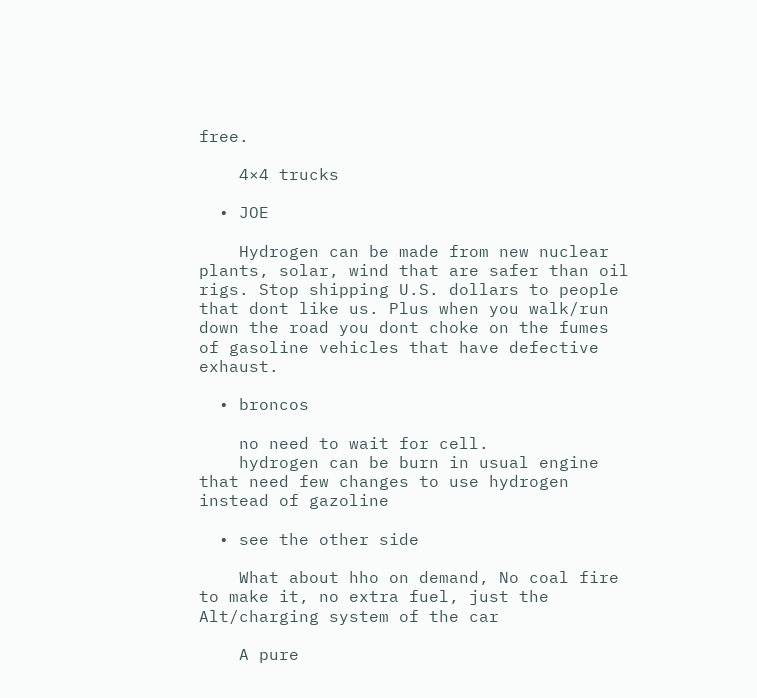free.

    4×4 trucks

  • JOE

    Hydrogen can be made from new nuclear plants, solar, wind that are safer than oil rigs. Stop shipping U.S. dollars to people that dont like us. Plus when you walk/run down the road you dont choke on the fumes of gasoline vehicles that have defective exhaust.

  • broncos

    no need to wait for cell.
    hydrogen can be burn in usual engine that need few changes to use hydrogen instead of gazoline

  • see the other side

    What about hho on demand, No coal fire to make it, no extra fuel, just the Alt/charging system of the car

    A pure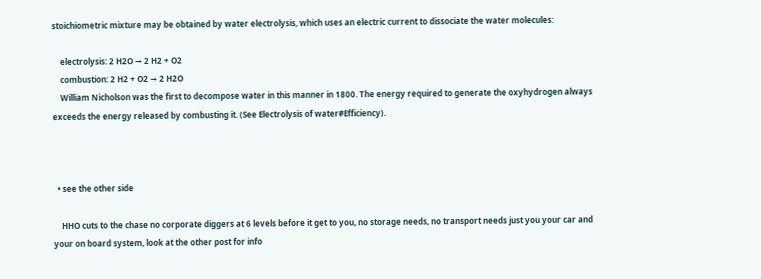stoichiometric mixture may be obtained by water electrolysis, which uses an electric current to dissociate the water molecules:

    electrolysis: 2 H2O → 2 H2 + O2
    combustion: 2 H2 + O2 → 2 H2O
    William Nicholson was the first to decompose water in this manner in 1800. The energy required to generate the oxyhydrogen always exceeds the energy released by combusting it. (See Electrolysis of water#Efficiency).



  • see the other side

    HHO cuts to the chase no corporate diggers at 6 levels before it get to you, no storage needs, no transport needs just you your car and your on board system, look at the other post for info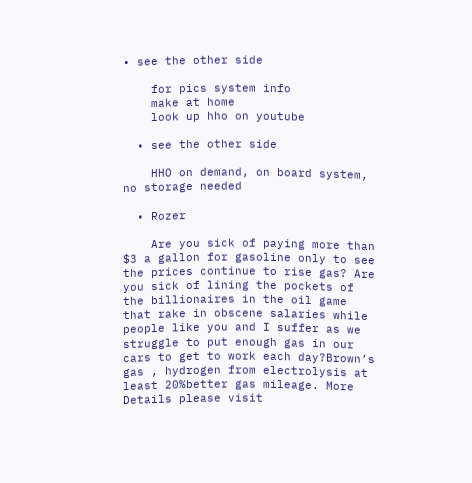• see the other side

    for pics system info
    make at home
    look up hho on youtube

  • see the other side

    HHO on demand, on board system, no storage needed

  • Rozer

    Are you sick of paying more than $3 a gallon for gasoline only to see the prices continue to rise gas? Are you sick of lining the pockets of the billionaires in the oil game that rake in obscene salaries while people like you and I suffer as we struggle to put enough gas in our cars to get to work each day?Brown’s gas , hydrogen from electrolysis at least 20%better gas mileage. More Details please visit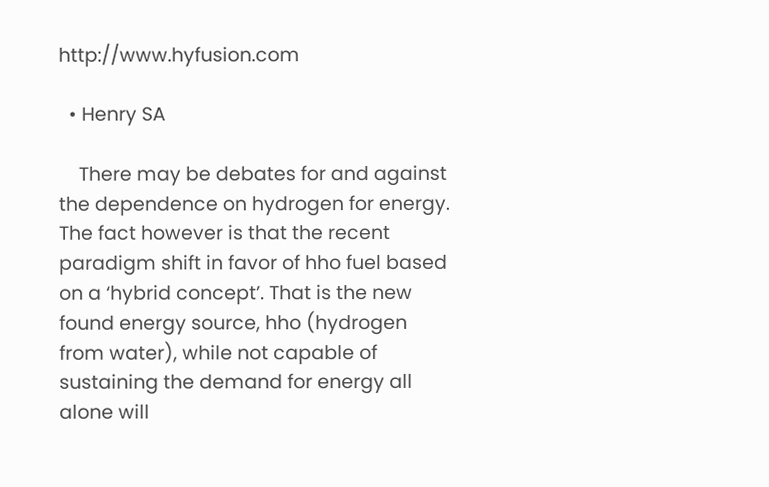http://www.hyfusion.com

  • Henry SA

    There may be debates for and against the dependence on hydrogen for energy. The fact however is that the recent paradigm shift in favor of hho fuel based on a ‘hybrid concept’. That is the new found energy source, hho (hydrogen from water), while not capable of sustaining the demand for energy all alone will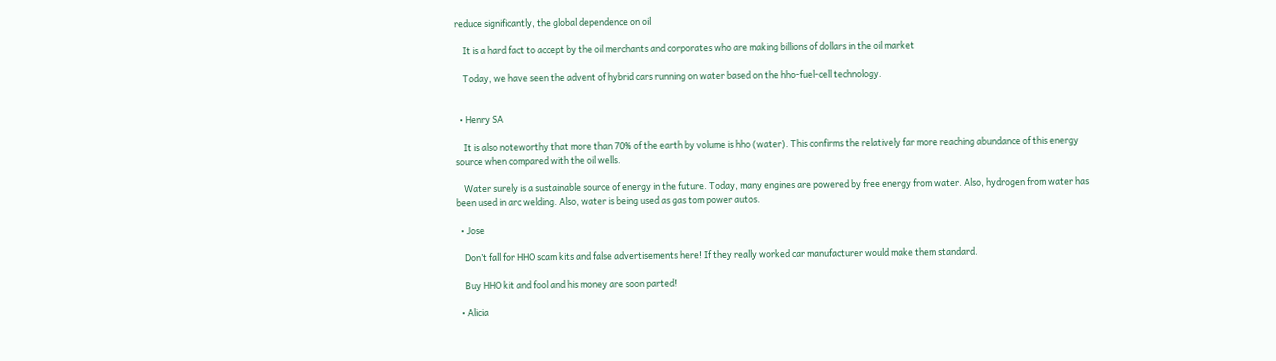reduce significantly, the global dependence on oil

    It is a hard fact to accept by the oil merchants and corporates who are making billions of dollars in the oil market

    Today, we have seen the advent of hybrid cars running on water based on the hho-fuel-cell technology.


  • Henry SA

    It is also noteworthy that more than 70% of the earth by volume is hho (water). This confirms the relatively far more reaching abundance of this energy source when compared with the oil wells.

    Water surely is a sustainable source of energy in the future. Today, many engines are powered by free energy from water. Also, hydrogen from water has been used in arc welding. Also, water is being used as gas tom power autos.

  • Jose

    Don’t fall for HHO scam kits and false advertisements here! If they really worked car manufacturer would make them standard.

    Buy HHO kit and fool and his money are soon parted!

  • Alicia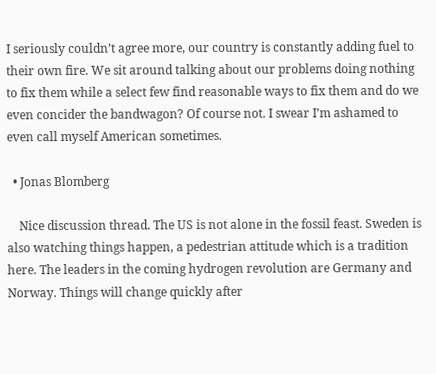I seriously couldn’t agree more, our country is constantly adding fuel to their own fire. We sit around talking about our problems doing nothing to fix them while a select few find reasonable ways to fix them and do we even concider the bandwagon? Of course not. I swear I’m ashamed to even call myself American sometimes.

  • Jonas Blomberg

    Nice discussion thread. The US is not alone in the fossil feast. Sweden is also watching things happen, a pedestrian attitude which is a tradition here. The leaders in the coming hydrogen revolution are Germany and Norway. Things will change quickly after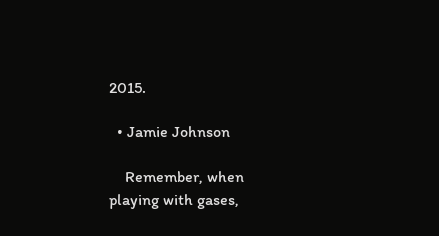2015.

  • Jamie Johnson

    Remember, when playing with gases,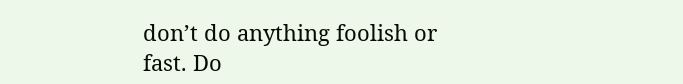don’t do anything foolish or fast. Do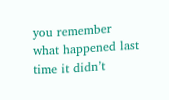you remember what happened last time it didn’t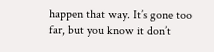happen that way. It’s gone too far, but you know it don’t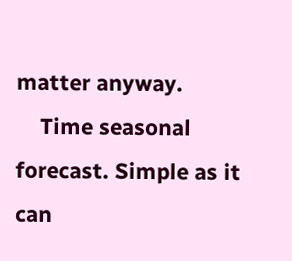matter anyway.
    Time seasonal forecast. Simple as it can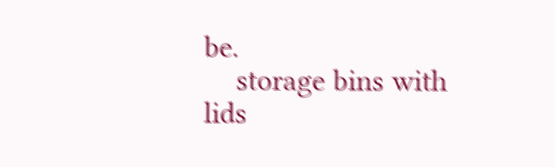be.
    storage bins with lids